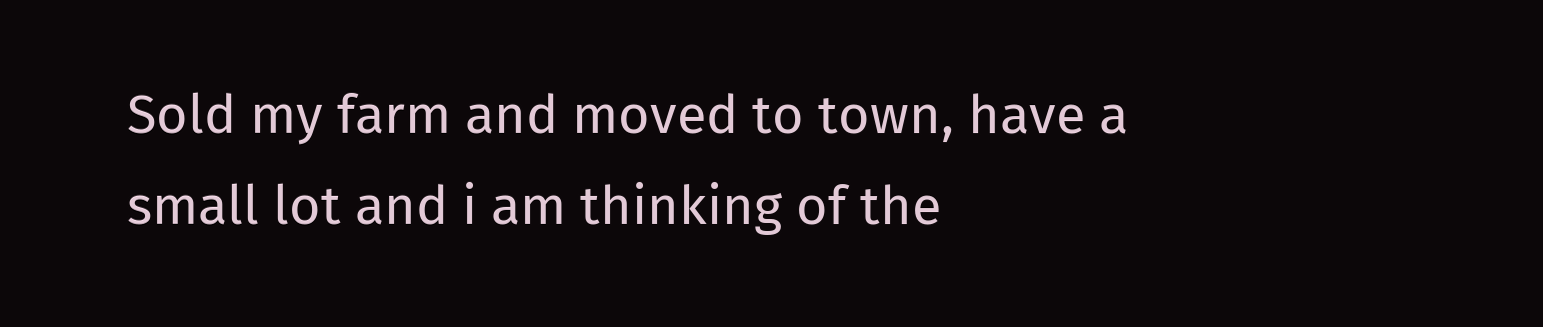Sold my farm and moved to town, have a small lot and i am thinking of the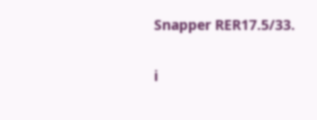Snapper RER17.5/33.

i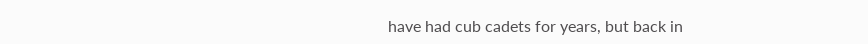have had cub cadets for years, but back in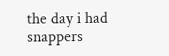the day i had snappers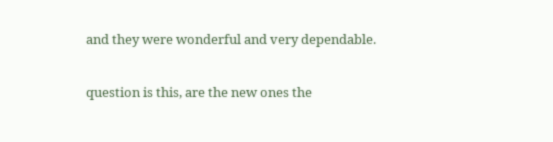and they were wonderful and very dependable.

question is this, are the new ones the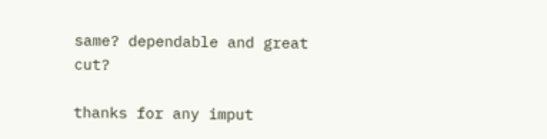same? dependable and great cut?

thanks for any imput